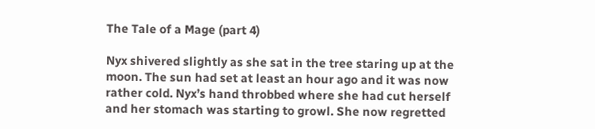The Tale of a Mage (part 4)

Nyx shivered slightly as she sat in the tree staring up at the moon. The sun had set at least an hour ago and it was now rather cold. Nyx’s hand throbbed where she had cut herself and her stomach was starting to growl. She now regretted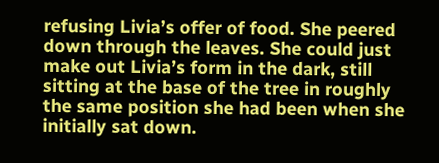refusing Livia’s offer of food. She peered down through the leaves. She could just make out Livia’s form in the dark, still sitting at the base of the tree in roughly the same position she had been when she initially sat down.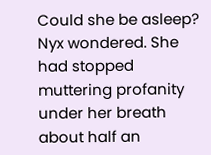Could she be asleep? Nyx wondered. She had stopped muttering profanity under her breath about half an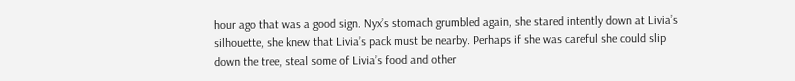hour ago that was a good sign. Nyx’s stomach grumbled again, she stared intently down at Livia’s silhouette, she knew that Livia’s pack must be nearby. Perhaps if she was careful she could slip down the tree, steal some of Livia’s food and other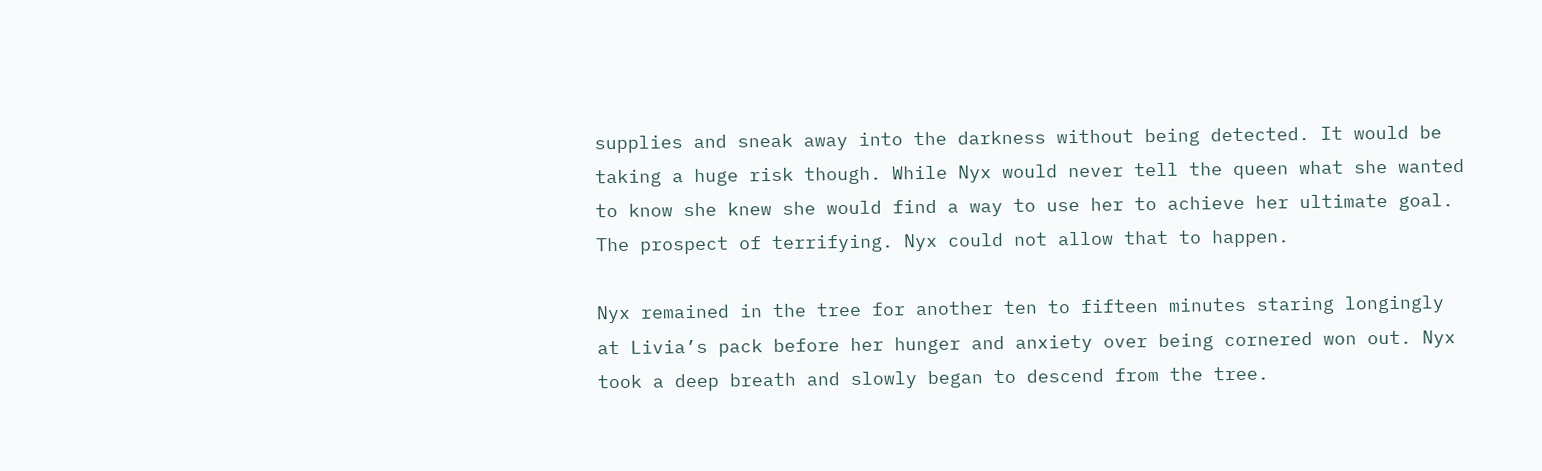supplies and sneak away into the darkness without being detected. It would be taking a huge risk though. While Nyx would never tell the queen what she wanted to know she knew she would find a way to use her to achieve her ultimate goal. The prospect of terrifying. Nyx could not allow that to happen.

Nyx remained in the tree for another ten to fifteen minutes staring longingly at Livia’s pack before her hunger and anxiety over being cornered won out. Nyx took a deep breath and slowly began to descend from the tree.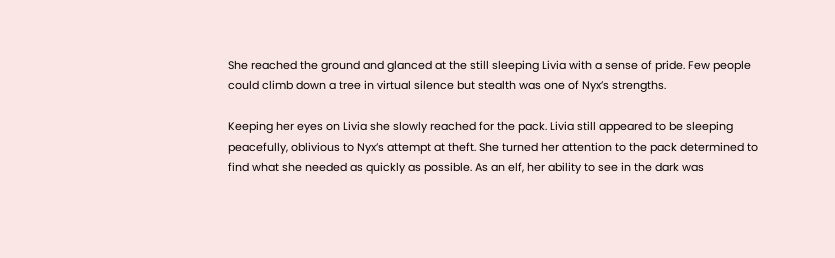She reached the ground and glanced at the still sleeping Livia with a sense of pride. Few people could climb down a tree in virtual silence but stealth was one of Nyx’s strengths.

Keeping her eyes on Livia she slowly reached for the pack. Livia still appeared to be sleeping peacefully, oblivious to Nyx’s attempt at theft. She turned her attention to the pack determined to find what she needed as quickly as possible. As an elf, her ability to see in the dark was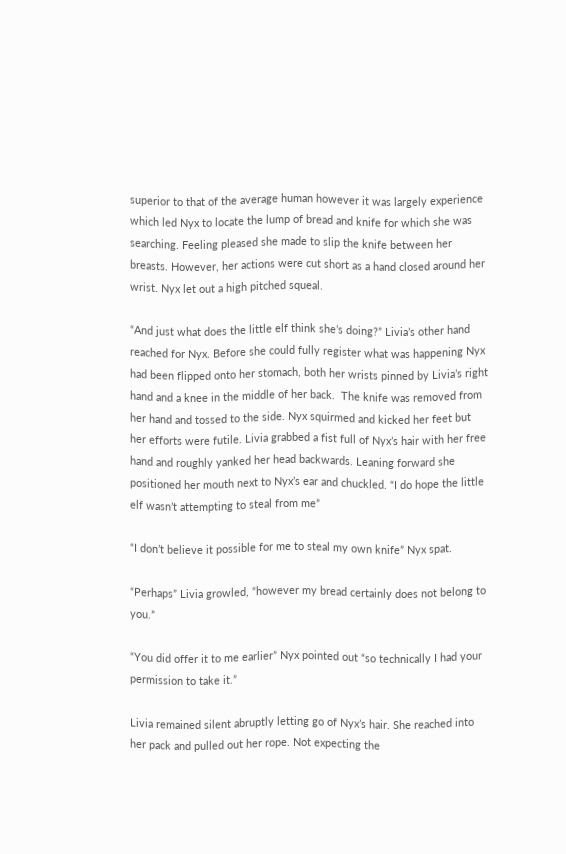superior to that of the average human however it was largely experience which led Nyx to locate the lump of bread and knife for which she was searching. Feeling pleased she made to slip the knife between her breasts. However, her actions were cut short as a hand closed around her wrist. Nyx let out a high pitched squeal.

“And just what does the little elf think she’s doing?” Livia’s other hand reached for Nyx. Before she could fully register what was happening Nyx had been flipped onto her stomach, both her wrists pinned by Livia’s right hand and a knee in the middle of her back.  The knife was removed from her hand and tossed to the side. Nyx squirmed and kicked her feet but her efforts were futile. Livia grabbed a fist full of Nyx’s hair with her free hand and roughly yanked her head backwards. Leaning forward she positioned her mouth next to Nyx’s ear and chuckled. “I do hope the little elf wasn’t attempting to steal from me”

“I don’t believe it possible for me to steal my own knife” Nyx spat.

“Perhaps” Livia growled, “however my bread certainly does not belong to you.”

“You did offer it to me earlier” Nyx pointed out “so technically I had your permission to take it.”

Livia remained silent abruptly letting go of Nyx’s hair. She reached into her pack and pulled out her rope. Not expecting the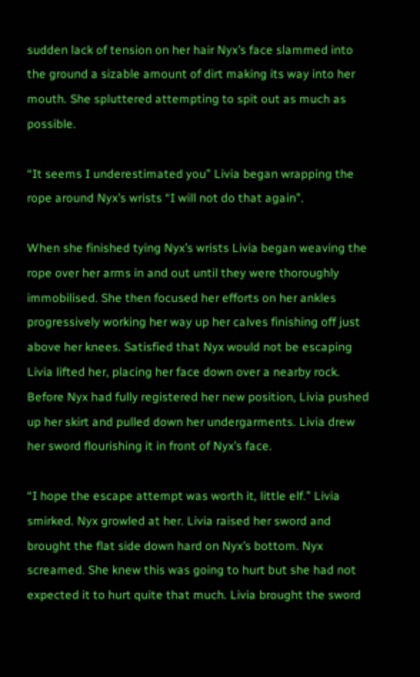sudden lack of tension on her hair Nyx’s face slammed into the ground a sizable amount of dirt making its way into her mouth. She spluttered attempting to spit out as much as possible.

“It seems I underestimated you” Livia began wrapping the rope around Nyx’s wrists “I will not do that again”.

When she finished tying Nyx’s wrists Livia began weaving the rope over her arms in and out until they were thoroughly immobilised. She then focused her efforts on her ankles progressively working her way up her calves finishing off just above her knees. Satisfied that Nyx would not be escaping Livia lifted her, placing her face down over a nearby rock. Before Nyx had fully registered her new position, Livia pushed up her skirt and pulled down her undergarments. Livia drew her sword flourishing it in front of Nyx’s face.

“I hope the escape attempt was worth it, little elf.” Livia smirked. Nyx growled at her. Livia raised her sword and brought the flat side down hard on Nyx’s bottom. Nyx screamed. She knew this was going to hurt but she had not expected it to hurt quite that much. Livia brought the sword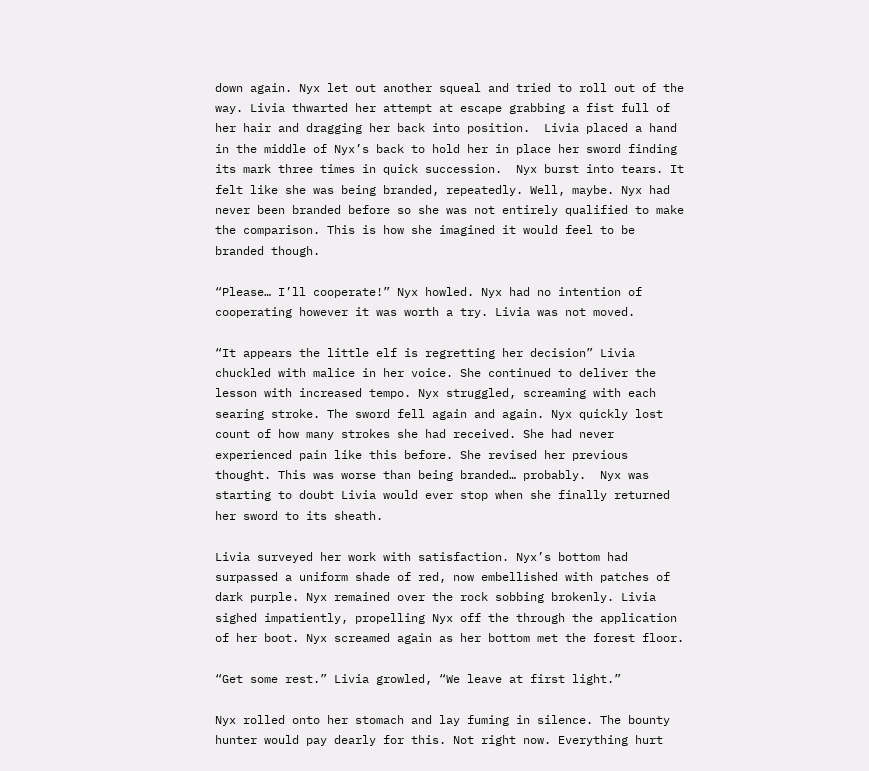down again. Nyx let out another squeal and tried to roll out of the way. Livia thwarted her attempt at escape grabbing a fist full of her hair and dragging her back into position.  Livia placed a hand in the middle of Nyx’s back to hold her in place her sword finding its mark three times in quick succession.  Nyx burst into tears. It felt like she was being branded, repeatedly. Well, maybe. Nyx had never been branded before so she was not entirely qualified to make the comparison. This is how she imagined it would feel to be branded though.

“Please… I’ll cooperate!” Nyx howled. Nyx had no intention of cooperating however it was worth a try. Livia was not moved.

“It appears the little elf is regretting her decision” Livia chuckled with malice in her voice. She continued to deliver the lesson with increased tempo. Nyx struggled, screaming with each searing stroke. The sword fell again and again. Nyx quickly lost count of how many strokes she had received. She had never experienced pain like this before. She revised her previous thought. This was worse than being branded… probably.  Nyx was starting to doubt Livia would ever stop when she finally returned her sword to its sheath.

Livia surveyed her work with satisfaction. Nyx’s bottom had surpassed a uniform shade of red, now embellished with patches of dark purple. Nyx remained over the rock sobbing brokenly. Livia sighed impatiently, propelling Nyx off the through the application of her boot. Nyx screamed again as her bottom met the forest floor.

“Get some rest.” Livia growled, “We leave at first light.”

Nyx rolled onto her stomach and lay fuming in silence. The bounty hunter would pay dearly for this. Not right now. Everything hurt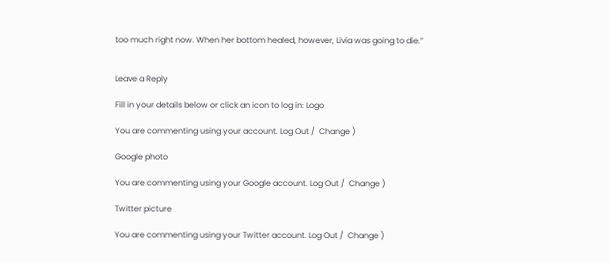too much right now. When her bottom healed, however, Livia was going to die.”


Leave a Reply

Fill in your details below or click an icon to log in: Logo

You are commenting using your account. Log Out /  Change )

Google photo

You are commenting using your Google account. Log Out /  Change )

Twitter picture

You are commenting using your Twitter account. Log Out /  Change )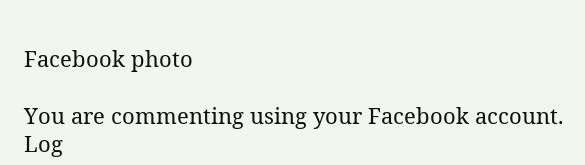Facebook photo

You are commenting using your Facebook account. Log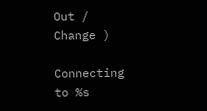Out /  Change )

Connecting to %s